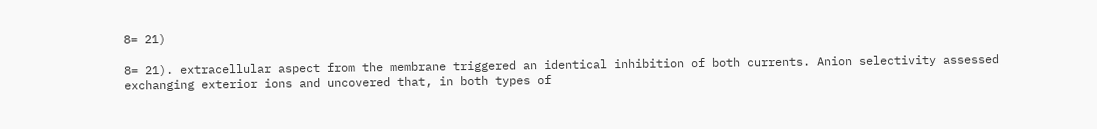8= 21)

8= 21). extracellular aspect from the membrane triggered an identical inhibition of both currents. Anion selectivity assessed exchanging exterior ions and uncovered that, in both types of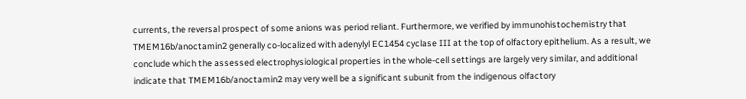currents, the reversal prospect of some anions was period reliant. Furthermore, we verified by immunohistochemistry that TMEM16b/anoctamin2 generally co-localized with adenylyl EC1454 cyclase III at the top of olfactory epithelium. As a result, we conclude which the assessed electrophysiological properties in the whole-cell settings are largely very similar, and additional indicate that TMEM16b/anoctamin2 may very well be a significant subunit from the indigenous olfactory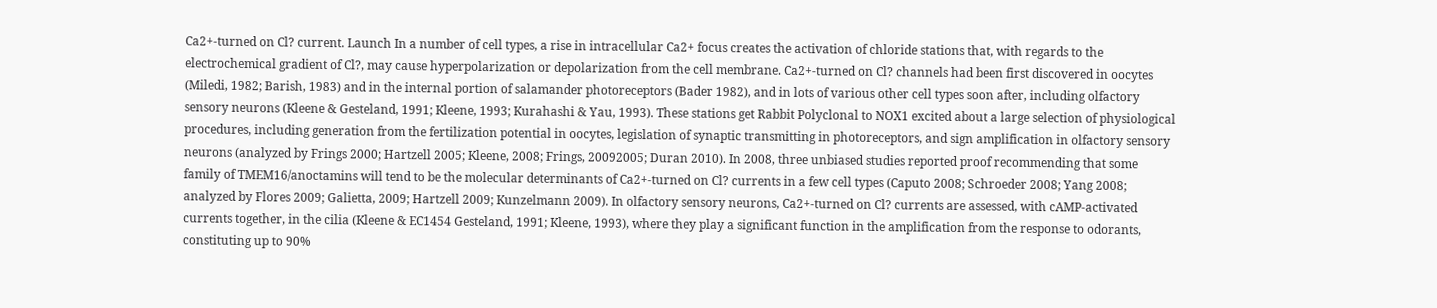Ca2+-turned on Cl? current. Launch In a number of cell types, a rise in intracellular Ca2+ focus creates the activation of chloride stations that, with regards to the electrochemical gradient of Cl?, may cause hyperpolarization or depolarization from the cell membrane. Ca2+-turned on Cl? channels had been first discovered in oocytes (Miledi, 1982; Barish, 1983) and in the internal portion of salamander photoreceptors (Bader 1982), and in lots of various other cell types soon after, including olfactory sensory neurons (Kleene & Gesteland, 1991; Kleene, 1993; Kurahashi & Yau, 1993). These stations get Rabbit Polyclonal to NOX1 excited about a large selection of physiological procedures, including generation from the fertilization potential in oocytes, legislation of synaptic transmitting in photoreceptors, and sign amplification in olfactory sensory neurons (analyzed by Frings 2000; Hartzell 2005; Kleene, 2008; Frings, 20092005; Duran 2010). In 2008, three unbiased studies reported proof recommending that some family of TMEM16/anoctamins will tend to be the molecular determinants of Ca2+-turned on Cl? currents in a few cell types (Caputo 2008; Schroeder 2008; Yang 2008; analyzed by Flores 2009; Galietta, 2009; Hartzell 2009; Kunzelmann 2009). In olfactory sensory neurons, Ca2+-turned on Cl? currents are assessed, with cAMP-activated currents together, in the cilia (Kleene & EC1454 Gesteland, 1991; Kleene, 1993), where they play a significant function in the amplification from the response to odorants, constituting up to 90%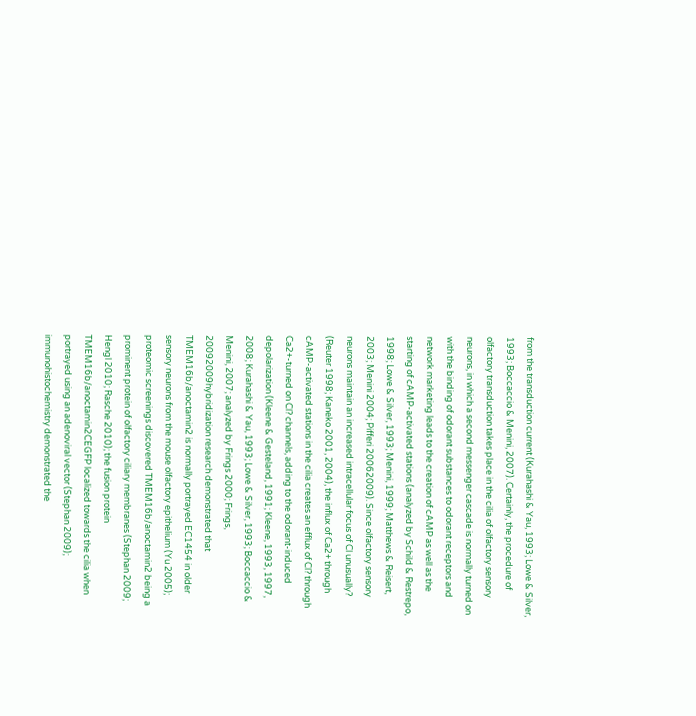from the transduction current (Kurahashi & Yau, 1993; Lowe & Silver, 1993; Boccaccio & Menini, 2007). Certainly, the procedure of olfactory transduction takes place in the cilia of olfactory sensory neurons, in which a second messenger cascade is normally turned on with the binding of odorant substances to odorant receptors and network marketing leads to the creation of cAMP as well as the starting of cAMP-activated stations (analyzed by Schild & Restrepo, 1998; Lowe & Silver, 1993; Menini, 1999; Matthews & Reisert, 2003; Menini 2004; Pifferi 20062009). Since olfactory sensory neurons maintain an increased intracellular focus of Cl unusually? (Reuter 1998; Kaneko 2001, 2004), the influx of Ca2+ through cAMP-activated stations in the cilia creates an efflux of Cl? through Ca2+-turned on Cl? channels, adding to the odorant-induced depolarization (Kleene & Gesteland, 1991; Kleene, 1993, 1997, 2008; Kurahashi & Yau, 1993; Lowe & Silver, 1993; Boccaccio & Menini, 2007; analyzed by Frings 2000; Frings, 20092009hybridization research demonstrated that TMEM16b/anoctamin2 is normally portrayed EC1454 in older sensory neurons from the mouse olfactory epithelium (Yu 2005); proteomic screenings discovered TMEM16b/anoctamin2 being a prominent protein of olfactory ciliary membranes (Stephan 2009; Hengl 2010; Rasche 2010); the fusion protein TMEM16b/anoctamin2CEGFP localized towards the cilia when portrayed using an adenoviral vector (Stephan 2009); immunohistochemistry demonstrated the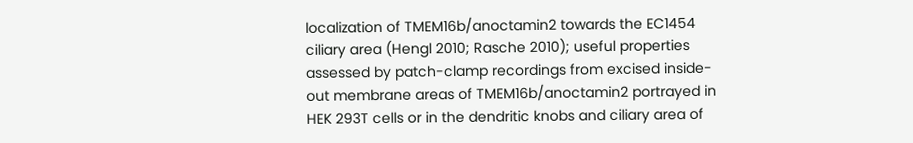localization of TMEM16b/anoctamin2 towards the EC1454 ciliary area (Hengl 2010; Rasche 2010); useful properties assessed by patch-clamp recordings from excised inside-out membrane areas of TMEM16b/anoctamin2 portrayed in HEK 293T cells or in the dendritic knobs and ciliary area of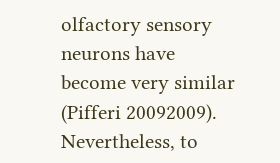olfactory sensory neurons have become very similar (Pifferi 20092009). Nevertheless, to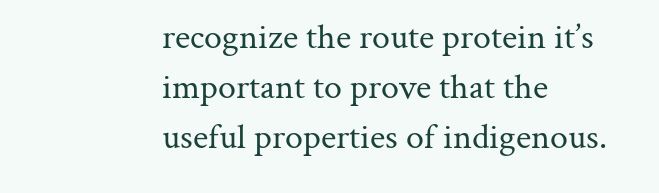recognize the route protein it’s important to prove that the useful properties of indigenous.